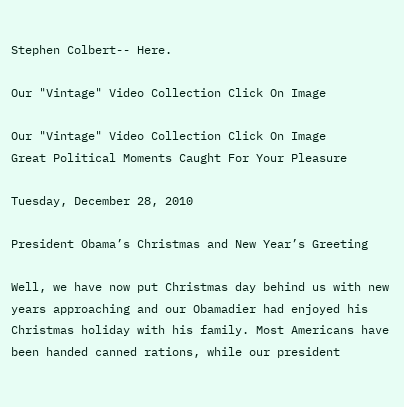Stephen Colbert-- Here.

Our "Vintage" Video Collection Click On Image

Our "Vintage" Video Collection Click On Image
Great Political Moments Caught For Your Pleasure

Tuesday, December 28, 2010

President Obama’s Christmas and New Year’s Greeting

Well, we have now put Christmas day behind us with new years approaching and our Obamadier had enjoyed his Christmas holiday with his family. Most Americans have been handed canned rations, while our president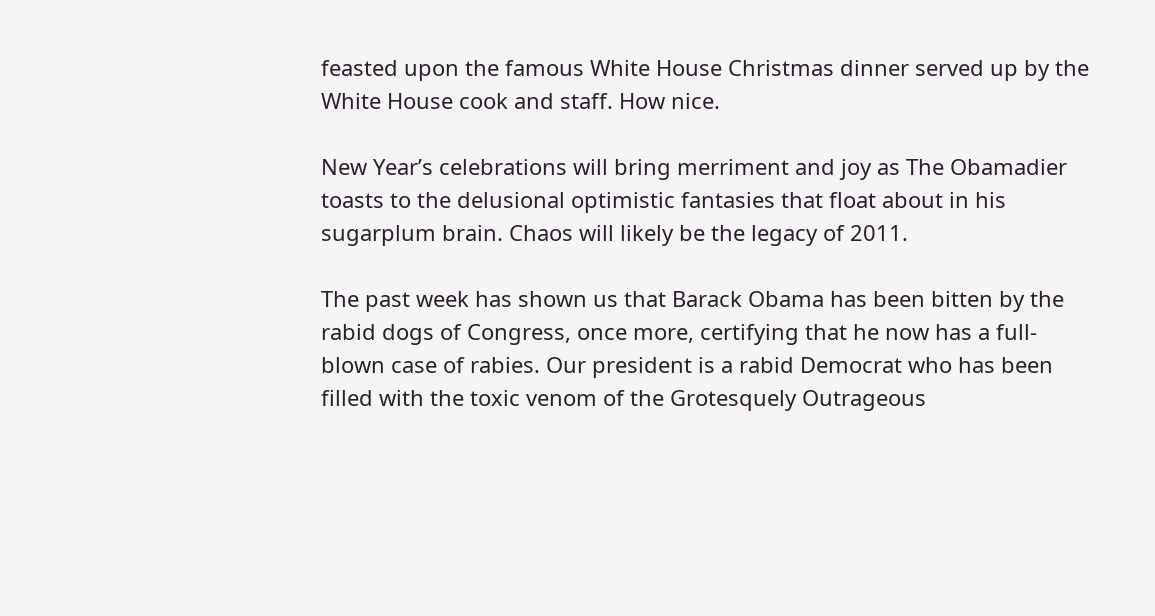feasted upon the famous White House Christmas dinner served up by the White House cook and staff. How nice.

New Year’s celebrations will bring merriment and joy as The Obamadier toasts to the delusional optimistic fantasies that float about in his sugarplum brain. Chaos will likely be the legacy of 2011.

The past week has shown us that Barack Obama has been bitten by the rabid dogs of Congress, once more, certifying that he now has a full-blown case of rabies. Our president is a rabid Democrat who has been filled with the toxic venom of the Grotesquely Outrageous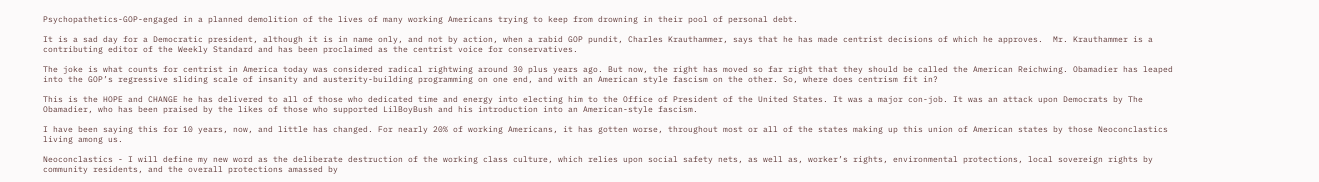Psychopathetics-GOP-engaged in a planned demolition of the lives of many working Americans trying to keep from drowning in their pool of personal debt.

It is a sad day for a Democratic president, although it is in name only, and not by action, when a rabid GOP pundit, Charles Krauthammer, says that he has made centrist decisions of which he approves.  Mr. Krauthammer is a contributing editor of the Weekly Standard and has been proclaimed as the centrist voice for conservatives.

The joke is what counts for centrist in America today was considered radical rightwing around 30 plus years ago. But now, the right has moved so far right that they should be called the American Reichwing. Obamadier has leaped into the GOP’s regressive sliding scale of insanity and austerity-building programming on one end, and with an American style fascism on the other. So, where does centrism fit in?

This is the HOPE and CHANGE he has delivered to all of those who dedicated time and energy into electing him to the Office of President of the United States. It was a major con-job. It was an attack upon Democrats by The Obamadier, who has been praised by the likes of those who supported LilBoyBush and his introduction into an American-style fascism.

I have been saying this for 10 years, now, and little has changed. For nearly 20% of working Americans, it has gotten worse, throughout most or all of the states making up this union of American states by those Neoconclastics living among us.

Neoconclastics - I will define my new word as the deliberate destruction of the working class culture, which relies upon social safety nets, as well as, worker’s rights, environmental protections, local sovereign rights by community residents, and the overall protections amassed by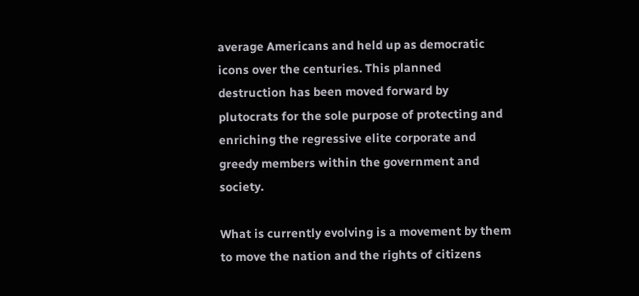average Americans and held up as democratic icons over the centuries. This planned destruction has been moved forward by plutocrats for the sole purpose of protecting and enriching the regressive elite corporate and greedy members within the government and society.

What is currently evolving is a movement by them to move the nation and the rights of citizens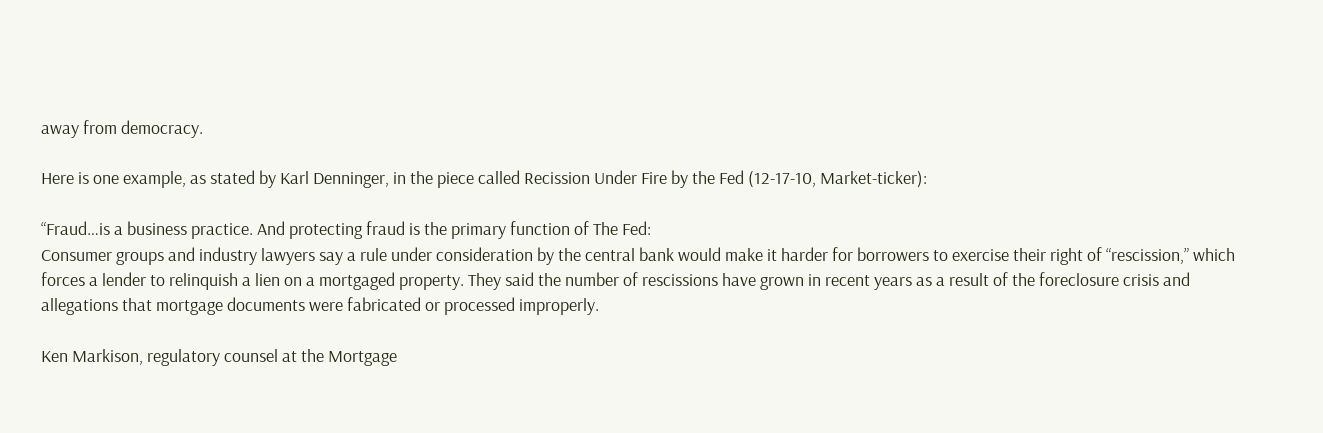away from democracy.

Here is one example, as stated by Karl Denninger, in the piece called Recission Under Fire by the Fed (12-17-10, Market-ticker):

“Fraud…is a business practice. And protecting fraud is the primary function of The Fed:
Consumer groups and industry lawyers say a rule under consideration by the central bank would make it harder for borrowers to exercise their right of “rescission,” which forces a lender to relinquish a lien on a mortgaged property. They said the number of rescissions have grown in recent years as a result of the foreclosure crisis and allegations that mortgage documents were fabricated or processed improperly.

Ken Markison, regulatory counsel at the Mortgage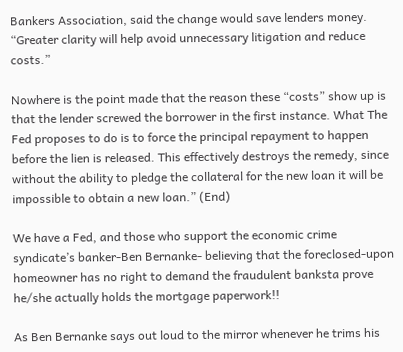Bankers Association, said the change would save lenders money. “Greater clarity will help avoid unnecessary litigation and reduce costs.”

Nowhere is the point made that the reason these “costs” show up is that the lender screwed the borrower in the first instance. What The Fed proposes to do is to force the principal repayment to happen before the lien is released. This effectively destroys the remedy, since without the ability to pledge the collateral for the new loan it will be impossible to obtain a new loan.” (End)

We have a Fed, and those who support the economic crime syndicate’s banker-Ben Bernanke- believing that the foreclosed-upon homeowner has no right to demand the fraudulent banksta prove he/she actually holds the mortgage paperwork!!

As Ben Bernanke says out loud to the mirror whenever he trims his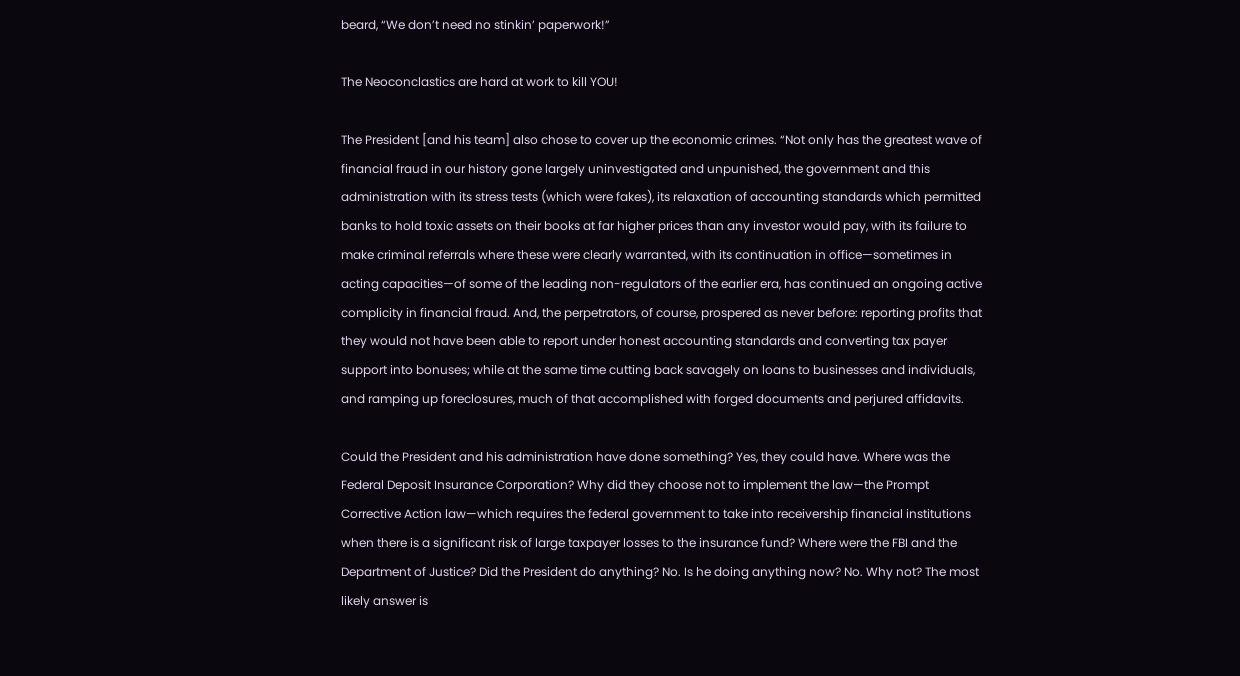beard, “We don’t need no stinkin’ paperwork!”

The Neoconclastics are hard at work to kill YOU!

The President [and his team] also chose to cover up the economic crimes. “Not only has the greatest wave of financial fraud in our history gone largely uninvestigated and unpunished, the government and this administration with its stress tests (which were fakes), its relaxation of accounting standards which permitted banks to hold toxic assets on their books at far higher prices than any investor would pay, with its failure to make criminal referrals where these were clearly warranted, with its continuation in office—sometimes in acting capacities—of some of the leading non-regulators of the earlier era, has continued an ongoing active complicity in financial fraud. And, the perpetrators, of course, prospered as never before: reporting profits that they would not have been able to report under honest accounting standards and converting tax payer support into bonuses; while at the same time cutting back savagely on loans to businesses and individuals, and ramping up foreclosures, much of that accomplished with forged documents and perjured affidavits.

Could the President and his administration have done something? Yes, they could have. Where was the Federal Deposit Insurance Corporation? Why did they choose not to implement the law—the Prompt Corrective Action law—which requires the federal government to take into receivership financial institutions when there is a significant risk of large taxpayer losses to the insurance fund? Where were the FBI and the Department of Justice? Did the President do anything? No. Is he doing anything now? No. Why not? The most likely answer is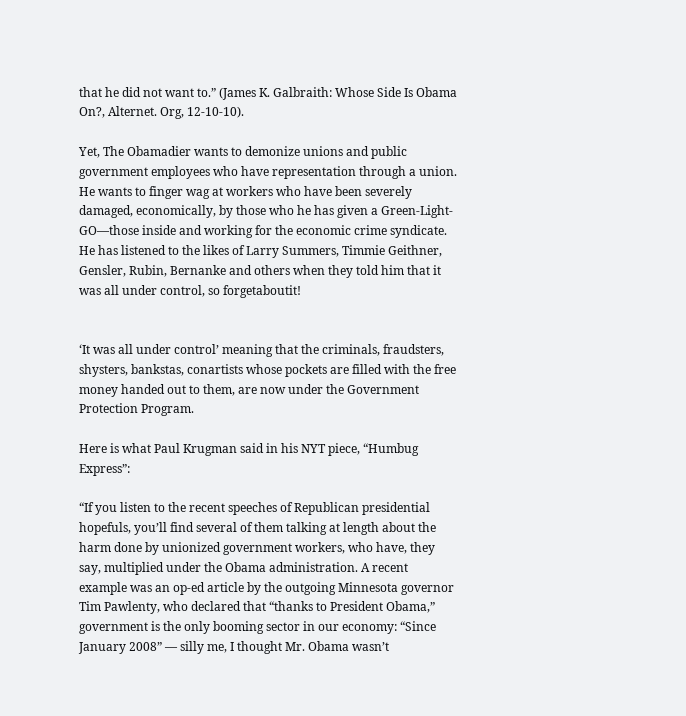that he did not want to.” (James K. Galbraith: Whose Side Is Obama On?, Alternet. Org, 12-10-10).

Yet, The Obamadier wants to demonize unions and public government employees who have representation through a union. He wants to finger wag at workers who have been severely damaged, economically, by those who he has given a Green-Light-GO—those inside and working for the economic crime syndicate. He has listened to the likes of Larry Summers, Timmie Geithner, Gensler, Rubin, Bernanke and others when they told him that it was all under control, so forgetaboutit!


‘It was all under control’ meaning that the criminals, fraudsters, shysters, bankstas, conartists whose pockets are filled with the free money handed out to them, are now under the Government Protection Program.

Here is what Paul Krugman said in his NYT piece, “Humbug Express”:

“If you listen to the recent speeches of Republican presidential hopefuls, you’ll find several of them talking at length about the harm done by unionized government workers, who have, they say, multiplied under the Obama administration. A recent example was an op-ed article by the outgoing Minnesota governor Tim Pawlenty, who declared that “thanks to President Obama,” government is the only booming sector in our economy: “Since January 2008” — silly me, I thought Mr. Obama wasn’t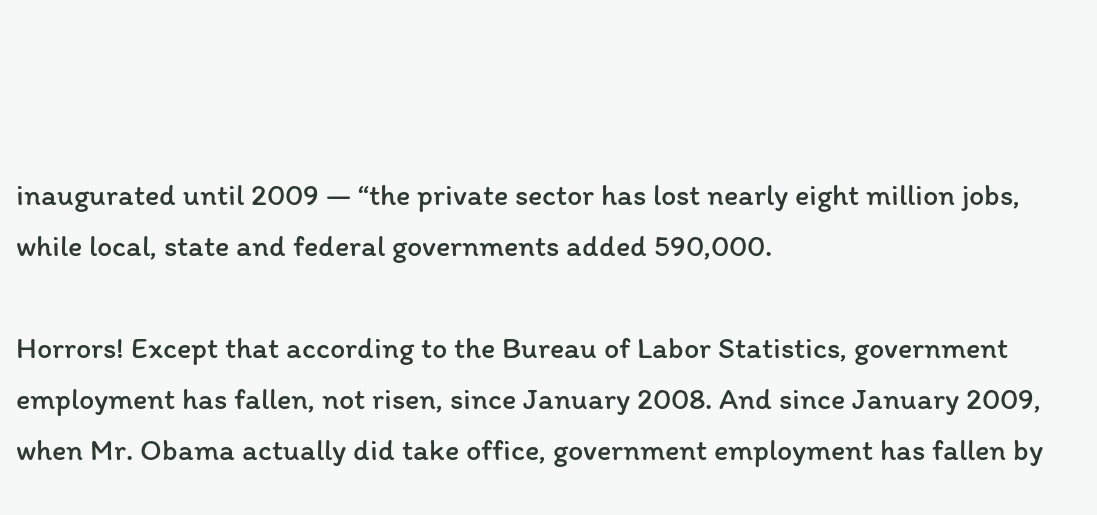inaugurated until 2009 — “the private sector has lost nearly eight million jobs, while local, state and federal governments added 590,000.

Horrors! Except that according to the Bureau of Labor Statistics, government employment has fallen, not risen, since January 2008. And since January 2009, when Mr. Obama actually did take office, government employment has fallen by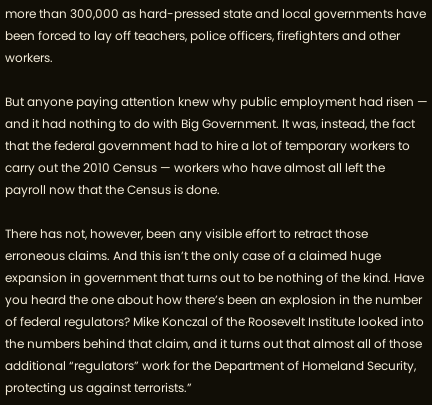more than 300,000 as hard-pressed state and local governments have been forced to lay off teachers, police officers, firefighters and other workers.

But anyone paying attention knew why public employment had risen — and it had nothing to do with Big Government. It was, instead, the fact that the federal government had to hire a lot of temporary workers to carry out the 2010 Census — workers who have almost all left the payroll now that the Census is done.

There has not, however, been any visible effort to retract those erroneous claims. And this isn’t the only case of a claimed huge expansion in government that turns out to be nothing of the kind. Have you heard the one about how there’s been an explosion in the number of federal regulators? Mike Konczal of the Roosevelt Institute looked into the numbers behind that claim, and it turns out that almost all of those additional “regulators” work for the Department of Homeland Security, protecting us against terrorists.”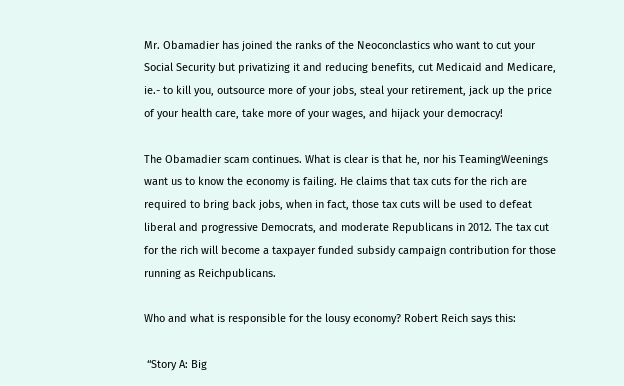Mr. Obamadier has joined the ranks of the Neoconclastics who want to cut your Social Security but privatizing it and reducing benefits, cut Medicaid and Medicare, ie.- to kill you, outsource more of your jobs, steal your retirement, jack up the price of your health care, take more of your wages, and hijack your democracy!

The Obamadier scam continues. What is clear is that he, nor his TeamingWeenings want us to know the economy is failing. He claims that tax cuts for the rich are required to bring back jobs, when in fact, those tax cuts will be used to defeat liberal and progressive Democrats, and moderate Republicans in 2012. The tax cut for the rich will become a taxpayer funded subsidy campaign contribution for those running as Reichpublicans.

Who and what is responsible for the lousy economy? Robert Reich says this:

 “Story A: Big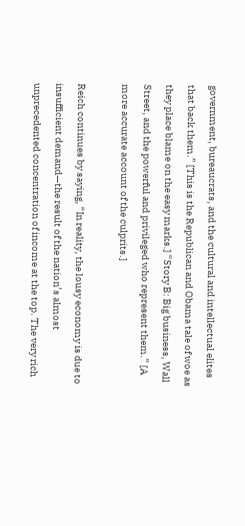government, bureaucrats, and the cultural and intellectual elites that back them.” [This is the Republican and Obama tale of woe as they place blame on the easy marks.] “Story B: Big business, Wall Street, and the powerful and privileged who represent them.” [A more accurate account of the culprits.]

Reich continues by saying, “In reality, the lousy economy is due to insufficient demand—the result of the nation’s almost unprecedented concentration of income at the top. The very rich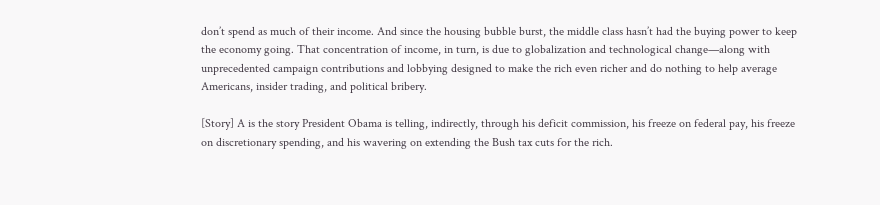don’t spend as much of their income. And since the housing bubble burst, the middle class hasn’t had the buying power to keep the economy going. That concentration of income, in turn, is due to globalization and technological change—along with unprecedented campaign contributions and lobbying designed to make the rich even richer and do nothing to help average Americans, insider trading, and political bribery.

[Story] A is the story President Obama is telling, indirectly, through his deficit commission, his freeze on federal pay, his freeze on discretionary spending, and his wavering on extending the Bush tax cuts for the rich.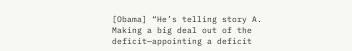[Obama] “He’s telling story A. Making a big deal out of the deficit—appointing a deficit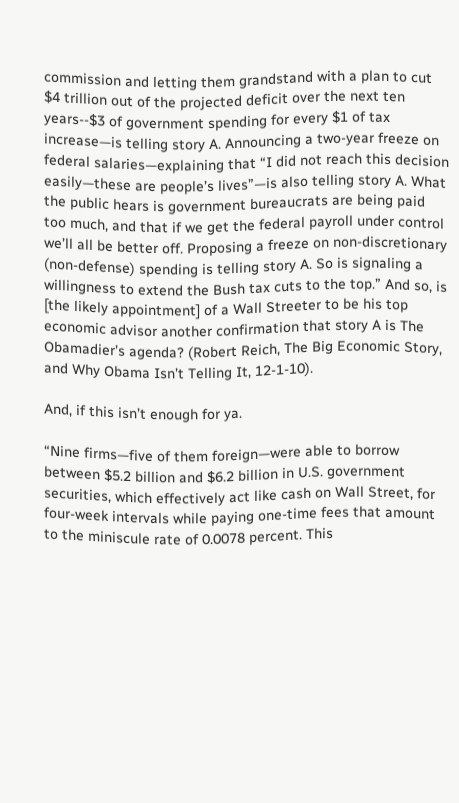commission and letting them grandstand with a plan to cut $4 trillion out of the projected deficit over the next ten years--$3 of government spending for every $1 of tax increase—is telling story A. Announcing a two-year freeze on federal salaries—explaining that “I did not reach this decision easily—these are people’s lives”—is also telling story A. What the public hears is government bureaucrats are being paid too much, and that if we get the federal payroll under control we’ll all be better off. Proposing a freeze on non-discretionary (non-defense) spending is telling story A. So is signaling a willingness to extend the Bush tax cuts to the top.” And so, is [the likely appointment] of a Wall Streeter to be his top economic advisor another confirmation that story A is The Obamadier’s agenda? (Robert Reich, The Big Economic Story, and Why Obama Isn’t Telling It, 12-1-10).

And, if this isn’t enough for ya.

“Nine firms—five of them foreign—were able to borrow between $5.2 billion and $6.2 billion in U.S. government securities, which effectively act like cash on Wall Street, for four-week intervals while paying one-time fees that amount to the miniscule rate of 0.0078 percent. This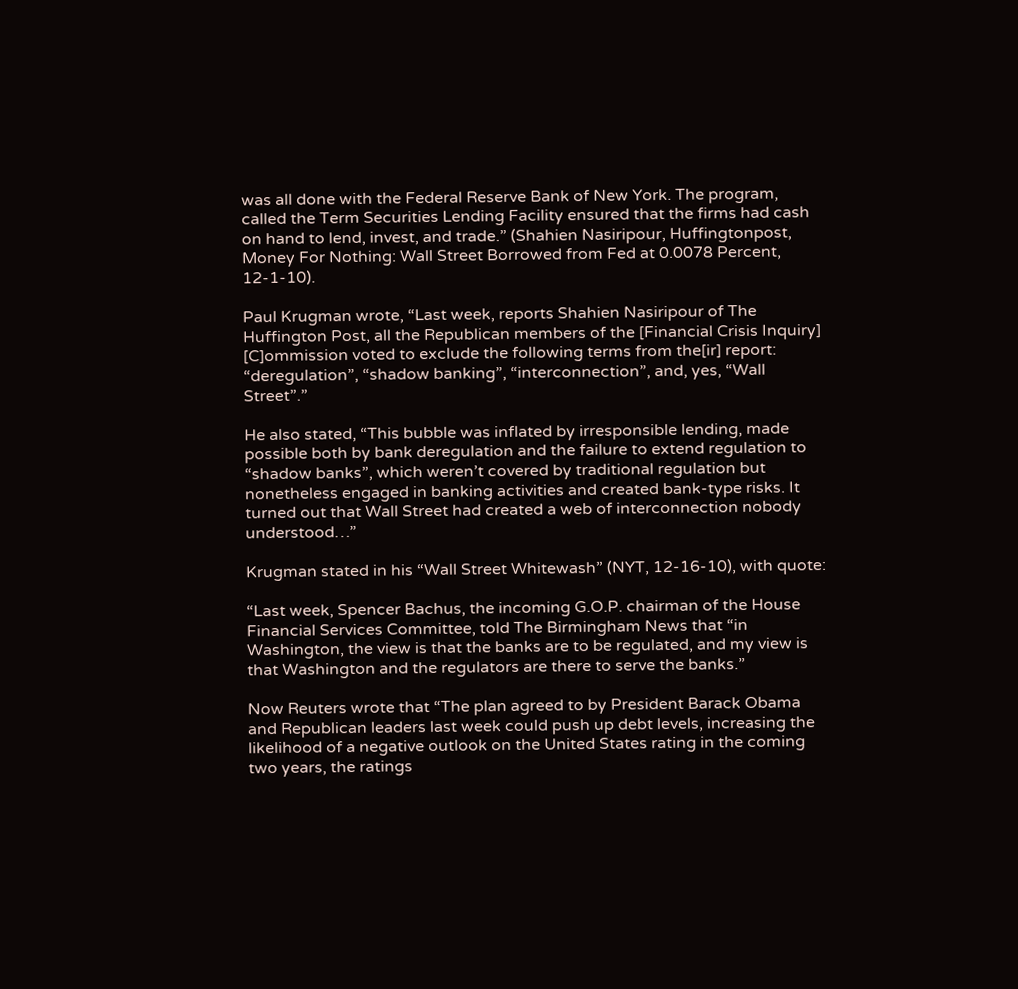was all done with the Federal Reserve Bank of New York. The program, called the Term Securities Lending Facility ensured that the firms had cash on hand to lend, invest, and trade.” (Shahien Nasiripour, Huffingtonpost, Money For Nothing: Wall Street Borrowed from Fed at 0.0078 Percent, 12-1-10).

Paul Krugman wrote, “Last week, reports Shahien Nasiripour of The Huffington Post, all the Republican members of the [Financial Crisis Inquiry] [C]ommission voted to exclude the following terms from the[ir] report: “deregulation”, “shadow banking”, “interconnection”, and, yes, “Wall Street”.”

He also stated, “This bubble was inflated by irresponsible lending, made possible both by bank deregulation and the failure to extend regulation to “shadow banks”, which weren’t covered by traditional regulation but nonetheless engaged in banking activities and created bank-type risks. It turned out that Wall Street had created a web of interconnection nobody understood…”

Krugman stated in his “Wall Street Whitewash” (NYT, 12-16-10), with quote:

“Last week, Spencer Bachus, the incoming G.O.P. chairman of the House Financial Services Committee, told The Birmingham News that “in Washington, the view is that the banks are to be regulated, and my view is that Washington and the regulators are there to serve the banks.”

Now Reuters wrote that “The plan agreed to by President Barack Obama and Republican leaders last week could push up debt levels, increasing the likelihood of a negative outlook on the United States rating in the coming two years, the ratings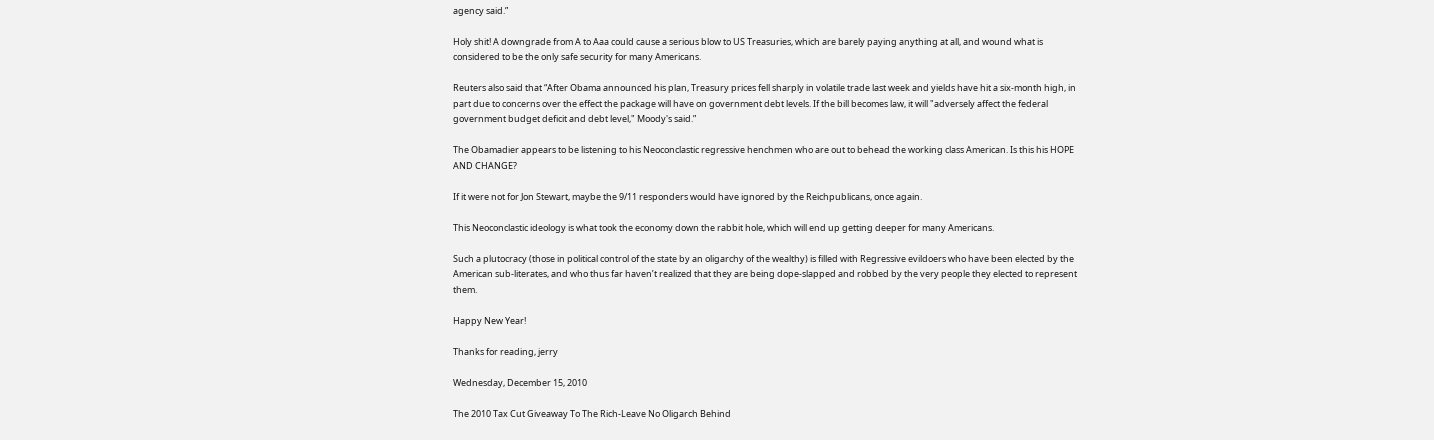agency said.”

Holy shit! A downgrade from A to Aaa could cause a serious blow to US Treasuries, which are barely paying anything at all, and wound what is considered to be the only safe security for many Americans.

Reuters also said that “After Obama announced his plan, Treasury prices fell sharply in volatile trade last week and yields have hit a six-month high, in part due to concerns over the effect the package will have on government debt levels. If the bill becomes law, it will "adversely affect the federal government budget deficit and debt level," Moody's said.”

The Obamadier appears to be listening to his Neoconclastic regressive henchmen who are out to behead the working class American. Is this his HOPE AND CHANGE?

If it were not for Jon Stewart, maybe the 9/11 responders would have ignored by the Reichpublicans, once again.

This Neoconclastic ideology is what took the economy down the rabbit hole, which will end up getting deeper for many Americans.

Such a plutocracy (those in political control of the state by an oligarchy of the wealthy) is filled with Regressive evildoers who have been elected by the American sub-literates, and who thus far haven’t realized that they are being dope-slapped and robbed by the very people they elected to represent them.

Happy New Year!

Thanks for reading, jerry

Wednesday, December 15, 2010

The 2010 Tax Cut Giveaway To The Rich-Leave No Oligarch Behind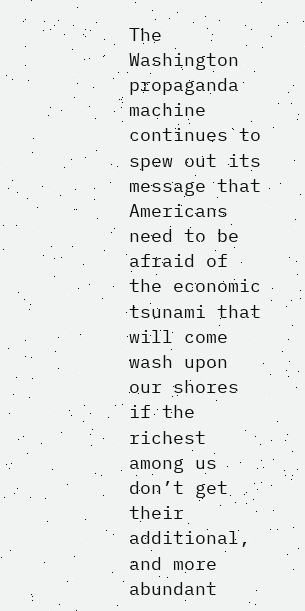The Washington propaganda machine continues to spew out its message that Americans need to be afraid of the economic tsunami that will come wash upon our shores if the richest among us don’t get their additional, and more abundant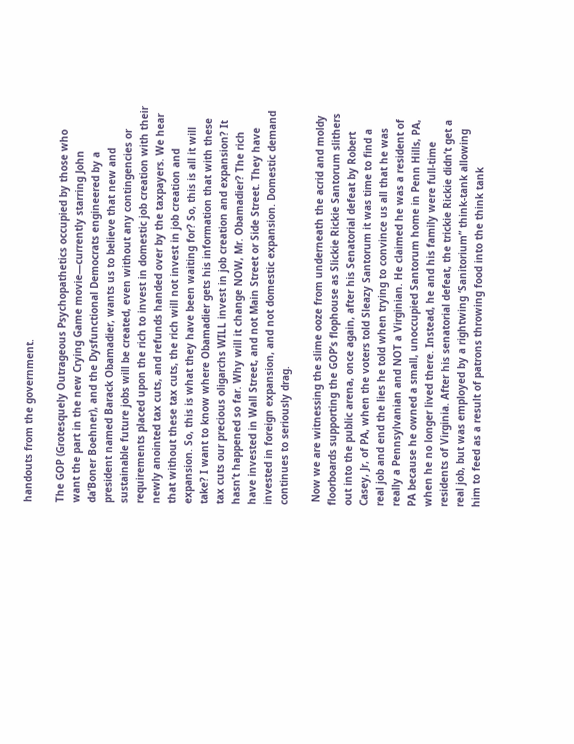handouts from the government.

The GOP (Grotesquely Outrageous Psychopathetics occupied by those who want the part in the new Crying Game movie—currently starring John da’Boner Boehner), and the Dysfunctional Democrats engineered by a president named Barack Obamadier, wants us to believe that new and sustainable future jobs will be created, even without any contingencies or requirements placed upon the rich to invest in domestic job creation with their newly anointed tax cuts, and refunds handed over by the taxpayers. We hear that without these tax cuts, the rich will not invest in job creation and expansion. So, this is what they have been waiting for? So, this is all it will take? I want to know where Obamadier gets his information that with these tax cuts our precious oligarchs WILL invest in job creation and expansion? It hasn’t happened so far. Why will it change NOW, Mr. Obamadier? The rich have invested in Wall Street, and not Main Street or Side Street. They have invested in foreign expansion, and not domestic expansion. Domestic demand continues to seriously drag.

 Now we are witnessing the slime ooze from underneath the acrid and moldy floorboards supporting the GOP’s flophouse as Slickie Rickie Santorum slithers out into the public arena, once again, after his Senatorial defeat by Robert Casey, Jr, of PA, when the voters told Sleazy Santorum it was time to find a real job and end the lies he told when trying to convince us all that he was really a Pennsylvanian and NOT a Virginian. He claimed he was a resident of PA because he owned a small, unoccupied Santorum home in Penn Hills, PA, when he no longer lived there. Instead, he and his family were full-time residents of Virginia. After his senatorial defeat, the trickie Rickie didn’t get a real job, but was employed by a rightwing ‘Sanitorium” think-tank allowing him to feed as a result of patrons throwing food into the think tank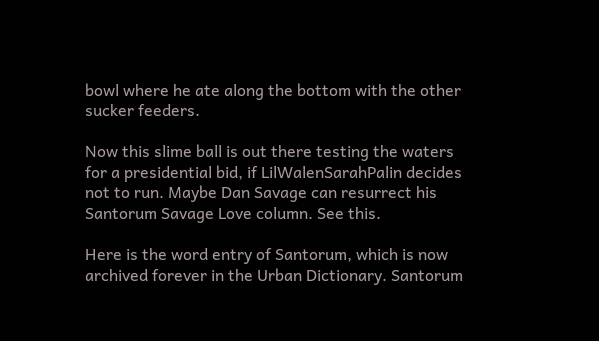bowl where he ate along the bottom with the other sucker feeders.

Now this slime ball is out there testing the waters for a presidential bid, if LilWalenSarahPalin decides not to run. Maybe Dan Savage can resurrect his Santorum Savage Love column. See this.

Here is the word entry of Santorum, which is now archived forever in the Urban Dictionary. Santorum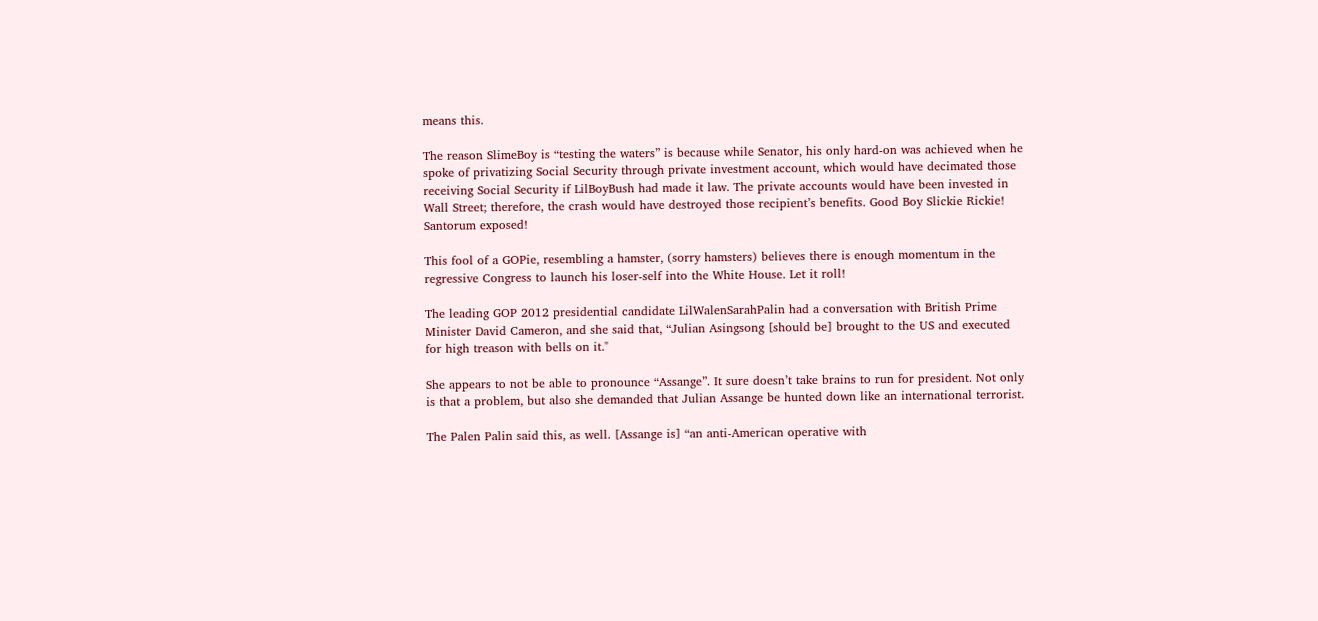means this.

The reason SlimeBoy is “testing the waters” is because while Senator, his only hard-on was achieved when he spoke of privatizing Social Security through private investment account, which would have decimated those receiving Social Security if LilBoyBush had made it law. The private accounts would have been invested in Wall Street; therefore, the crash would have destroyed those recipient’s benefits. Good Boy Slickie Rickie! Santorum exposed!

This fool of a GOPie, resembling a hamster, (sorry hamsters) believes there is enough momentum in the regressive Congress to launch his loser-self into the White House. Let it roll!

The leading GOP 2012 presidential candidate LilWalenSarahPalin had a conversation with British Prime Minister David Cameron, and she said that, “Julian Asingsong [should be] brought to the US and executed for high treason with bells on it."

She appears to not be able to pronounce “Assange”. It sure doesn’t take brains to run for president. Not only is that a problem, but also she demanded that Julian Assange be hunted down like an international terrorist.

The Palen Palin said this, as well. [Assange is] “an anti-American operative with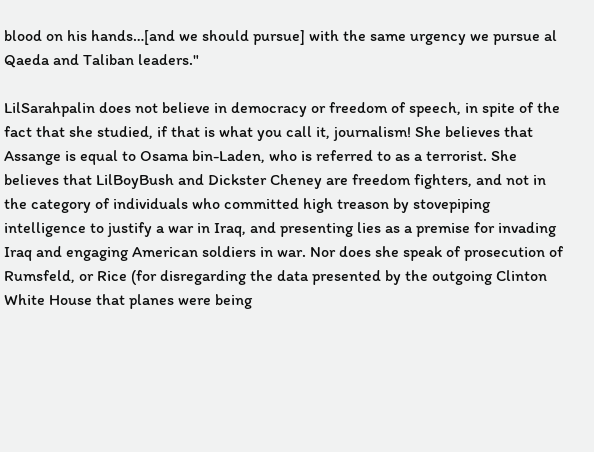blood on his hands…[and we should pursue] with the same urgency we pursue al Qaeda and Taliban leaders."

LilSarahpalin does not believe in democracy or freedom of speech, in spite of the fact that she studied, if that is what you call it, journalism! She believes that Assange is equal to Osama bin-Laden, who is referred to as a terrorist. She believes that LilBoyBush and Dickster Cheney are freedom fighters, and not in the category of individuals who committed high treason by stovepiping intelligence to justify a war in Iraq, and presenting lies as a premise for invading Iraq and engaging American soldiers in war. Nor does she speak of prosecution of Rumsfeld, or Rice (for disregarding the data presented by the outgoing Clinton White House that planes were being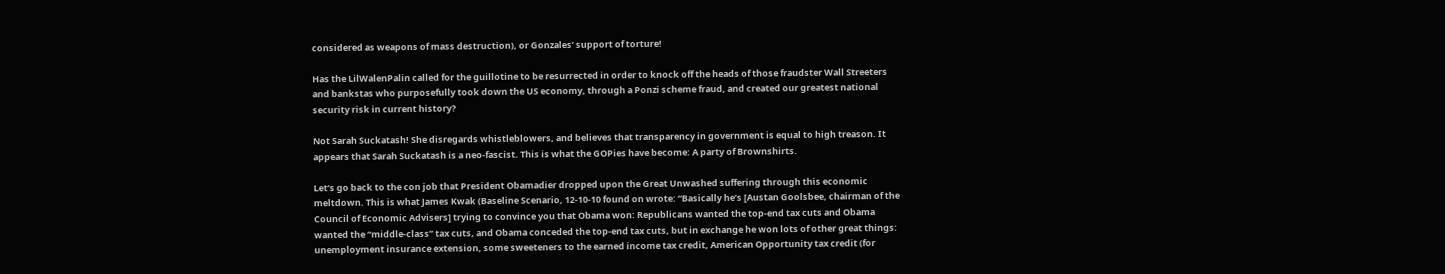considered as weapons of mass destruction), or Gonzales’ support of torture!

Has the LilWalenPalin called for the guillotine to be resurrected in order to knock off the heads of those fraudster Wall Streeters and bankstas who purposefully took down the US economy, through a Ponzi scheme fraud, and created our greatest national security risk in current history?

Not Sarah Suckatash! She disregards whistleblowers, and believes that transparency in government is equal to high treason. It appears that Sarah Suckatash is a neo-fascist. This is what the GOPies have become: A party of Brownshirts.

Let’s go back to the con job that President Obamadier dropped upon the Great Unwashed suffering through this economic meltdown. This is what James Kwak (Baseline Scenario, 12-10-10 found on wrote: “Basically he’s [Austan Goolsbee, chairman of the Council of Economic Advisers] trying to convince you that Obama won: Republicans wanted the top-end tax cuts and Obama wanted the “middle-class” tax cuts, and Obama conceded the top-end tax cuts, but in exchange he won lots of other great things: unemployment insurance extension, some sweeteners to the earned income tax credit, American Opportunity tax credit (for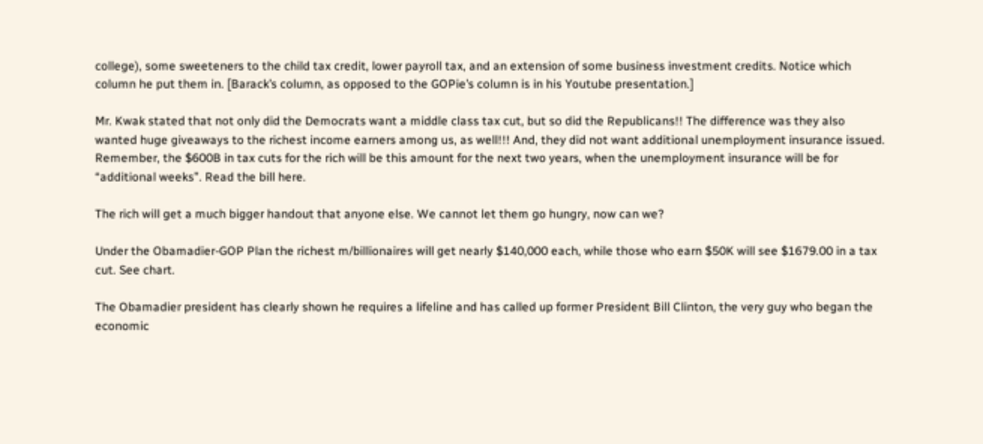college), some sweeteners to the child tax credit, lower payroll tax, and an extension of some business investment credits. Notice which column he put them in. [Barack’s column, as opposed to the GOPie’s column is in his Youtube presentation.]

Mr. Kwak stated that not only did the Democrats want a middle class tax cut, but so did the Republicans!! The difference was they also wanted huge giveaways to the richest income earners among us, as well!!! And, they did not want additional unemployment insurance issued. Remember, the $600B in tax cuts for the rich will be this amount for the next two years, when the unemployment insurance will be for “additional weeks”. Read the bill here.

The rich will get a much bigger handout that anyone else. We cannot let them go hungry, now can we?

Under the Obamadier-GOP Plan the richest m/billionaires will get nearly $140,000 each, while those who earn $50K will see $1679.00 in a tax cut. See chart.

The Obamadier president has clearly shown he requires a lifeline and has called up former President Bill Clinton, the very guy who began the economic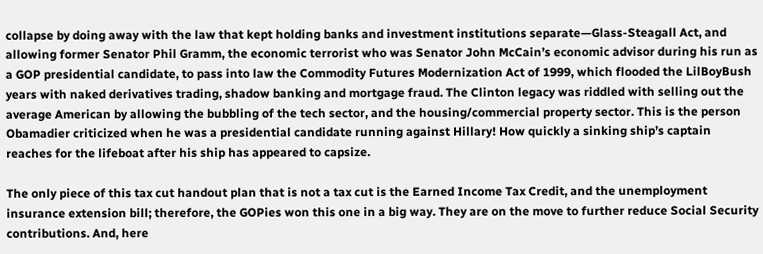collapse by doing away with the law that kept holding banks and investment institutions separate—Glass-Steagall Act, and allowing former Senator Phil Gramm, the economic terrorist who was Senator John McCain’s economic advisor during his run as a GOP presidential candidate, to pass into law the Commodity Futures Modernization Act of 1999, which flooded the LilBoyBush years with naked derivatives trading, shadow banking and mortgage fraud. The Clinton legacy was riddled with selling out the average American by allowing the bubbling of the tech sector, and the housing/commercial property sector. This is the person Obamadier criticized when he was a presidential candidate running against Hillary! How quickly a sinking ship’s captain reaches for the lifeboat after his ship has appeared to capsize.

The only piece of this tax cut handout plan that is not a tax cut is the Earned Income Tax Credit, and the unemployment insurance extension bill; therefore, the GOPies won this one in a big way. They are on the move to further reduce Social Security contributions. And, here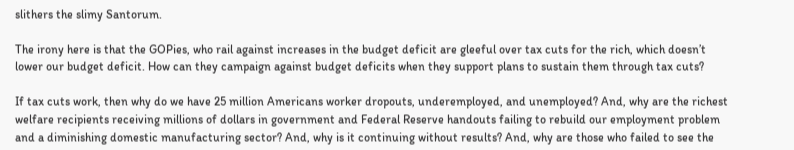slithers the slimy Santorum.

The irony here is that the GOPies, who rail against increases in the budget deficit are gleeful over tax cuts for the rich, which doesn’t lower our budget deficit. How can they campaign against budget deficits when they support plans to sustain them through tax cuts?

If tax cuts work, then why do we have 25 million Americans worker dropouts, underemployed, and unemployed? And, why are the richest welfare recipients receiving millions of dollars in government and Federal Reserve handouts failing to rebuild our employment problem and a diminishing domestic manufacturing sector? And, why is it continuing without results? And, why are those who failed to see the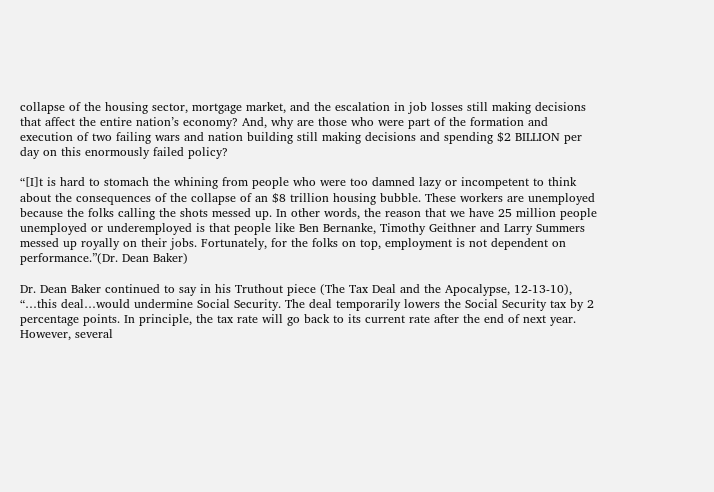collapse of the housing sector, mortgage market, and the escalation in job losses still making decisions that affect the entire nation’s economy? And, why are those who were part of the formation and execution of two failing wars and nation building still making decisions and spending $2 BILLION per day on this enormously failed policy?

“[I]t is hard to stomach the whining from people who were too damned lazy or incompetent to think about the consequences of the collapse of an $8 trillion housing bubble. These workers are unemployed because the folks calling the shots messed up. In other words, the reason that we have 25 million people unemployed or underemployed is that people like Ben Bernanke, Timothy Geithner and Larry Summers messed up royally on their jobs. Fortunately, for the folks on top, employment is not dependent on performance.”(Dr. Dean Baker)

Dr. Dean Baker continued to say in his Truthout piece (The Tax Deal and the Apocalypse, 12-13-10), “…this deal…would undermine Social Security. The deal temporarily lowers the Social Security tax by 2 percentage points. In principle, the tax rate will go back to its current rate after the end of next year.
However, several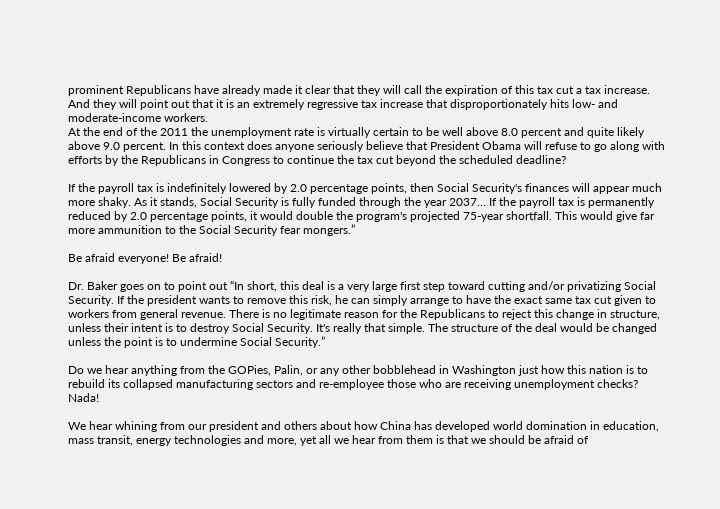prominent Republicans have already made it clear that they will call the expiration of this tax cut a tax increase. And they will point out that it is an extremely regressive tax increase that disproportionately hits low- and moderate-income workers.
At the end of the 2011 the unemployment rate is virtually certain to be well above 8.0 percent and quite likely above 9.0 percent. In this context does anyone seriously believe that President Obama will refuse to go along with efforts by the Republicans in Congress to continue the tax cut beyond the scheduled deadline?

If the payroll tax is indefinitely lowered by 2.0 percentage points, then Social Security's finances will appear much more shaky. As it stands, Social Security is fully funded through the year 2037… If the payroll tax is permanently reduced by 2.0 percentage points, it would double the program's projected 75-year shortfall. This would give far more ammunition to the Social Security fear mongers.”

Be afraid everyone! Be afraid!

Dr. Baker goes on to point out “In short, this deal is a very large first step toward cutting and/or privatizing Social Security. If the president wants to remove this risk, he can simply arrange to have the exact same tax cut given to workers from general revenue. There is no legitimate reason for the Republicans to reject this change in structure, unless their intent is to destroy Social Security. It's really that simple. The structure of the deal would be changed unless the point is to undermine Social Security.”

Do we hear anything from the GOPies, Palin, or any other bobblehead in Washington just how this nation is to rebuild its collapsed manufacturing sectors and re-employee those who are receiving unemployment checks? Nada!

We hear whining from our president and others about how China has developed world domination in education, mass transit, energy technologies and more, yet all we hear from them is that we should be afraid of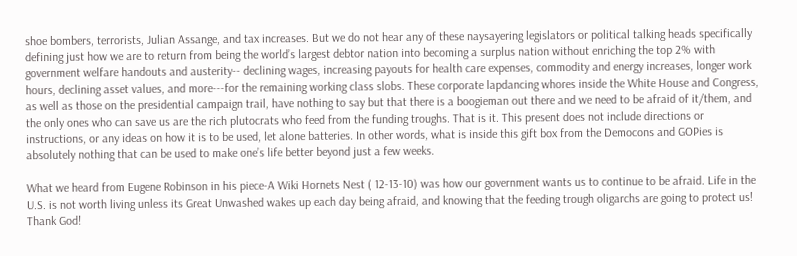shoe bombers, terrorists, Julian Assange, and tax increases. But we do not hear any of these naysayering legislators or political talking heads specifically defining just how we are to return from being the world’s largest debtor nation into becoming a surplus nation without enriching the top 2% with government welfare handouts and austerity-- declining wages, increasing payouts for health care expenses, commodity and energy increases, longer work hours, declining asset values, and more---for the remaining working class slobs. These corporate lapdancing whores inside the White House and Congress, as well as those on the presidential campaign trail, have nothing to say but that there is a boogieman out there and we need to be afraid of it/them, and the only ones who can save us are the rich plutocrats who feed from the funding troughs. That is it. This present does not include directions or instructions, or any ideas on how it is to be used, let alone batteries. In other words, what is inside this gift box from the Democons and GOPies is absolutely nothing that can be used to make one’s life better beyond just a few weeks.

What we heard from Eugene Robinson in his piece-A Wiki Hornets Nest ( 12-13-10) was how our government wants us to continue to be afraid. Life in the U.S. is not worth living unless its Great Unwashed wakes up each day being afraid, and knowing that the feeding trough oligarchs are going to protect us! Thank God!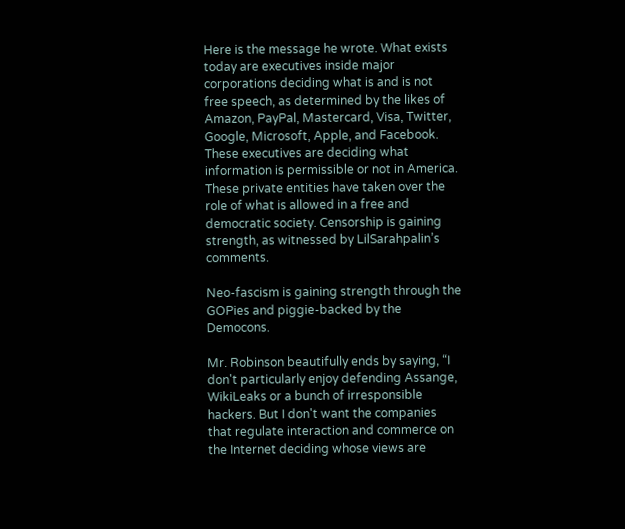Here is the message he wrote. What exists today are executives inside major corporations deciding what is and is not free speech, as determined by the likes of Amazon, PayPal, Mastercard, Visa, Twitter, Google, Microsoft, Apple, and Facebook. These executives are deciding what information is permissible or not in America. These private entities have taken over the role of what is allowed in a free and democratic society. Censorship is gaining strength, as witnessed by LilSarahpalin’s comments.

Neo-fascism is gaining strength through the GOPies and piggie-backed by the Democons.

Mr. Robinson beautifully ends by saying, “I don't particularly enjoy defending Assange, WikiLeaks or a bunch of irresponsible hackers. But I don't want the companies that regulate interaction and commerce on the Internet deciding whose views are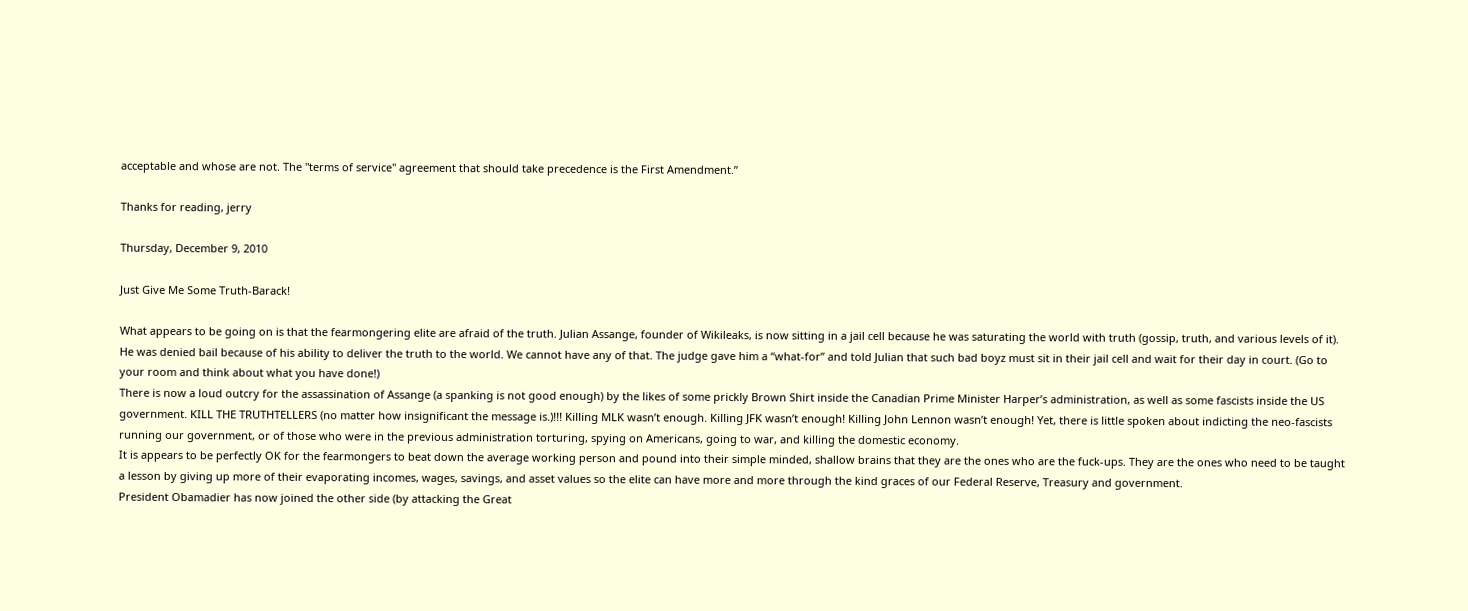acceptable and whose are not. The "terms of service" agreement that should take precedence is the First Amendment.”

Thanks for reading, jerry

Thursday, December 9, 2010

Just Give Me Some Truth-Barack!

What appears to be going on is that the fearmongering elite are afraid of the truth. Julian Assange, founder of Wikileaks, is now sitting in a jail cell because he was saturating the world with truth (gossip, truth, and various levels of it). He was denied bail because of his ability to deliver the truth to the world. We cannot have any of that. The judge gave him a “what-for” and told Julian that such bad boyz must sit in their jail cell and wait for their day in court. (Go to your room and think about what you have done!)
There is now a loud outcry for the assassination of Assange (a spanking is not good enough) by the likes of some prickly Brown Shirt inside the Canadian Prime Minister Harper’s administration, as well as some fascists inside the US government. KILL THE TRUTHTELLERS (no matter how insignificant the message is.)!!! Killing MLK wasn’t enough. Killing JFK wasn’t enough! Killing John Lennon wasn’t enough! Yet, there is little spoken about indicting the neo-fascists running our government, or of those who were in the previous administration torturing, spying on Americans, going to war, and killing the domestic economy.
It is appears to be perfectly OK for the fearmongers to beat down the average working person and pound into their simple minded, shallow brains that they are the ones who are the fuck-ups. They are the ones who need to be taught a lesson by giving up more of their evaporating incomes, wages, savings, and asset values so the elite can have more and more through the kind graces of our Federal Reserve, Treasury and government.
President Obamadier has now joined the other side (by attacking the Great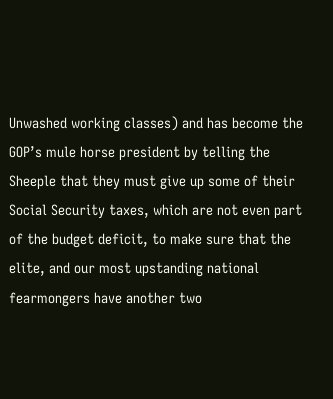Unwashed working classes) and has become the GOP’s mule horse president by telling the Sheeple that they must give up some of their Social Security taxes, which are not even part of the budget deficit, to make sure that the elite, and our most upstanding national fearmongers have another two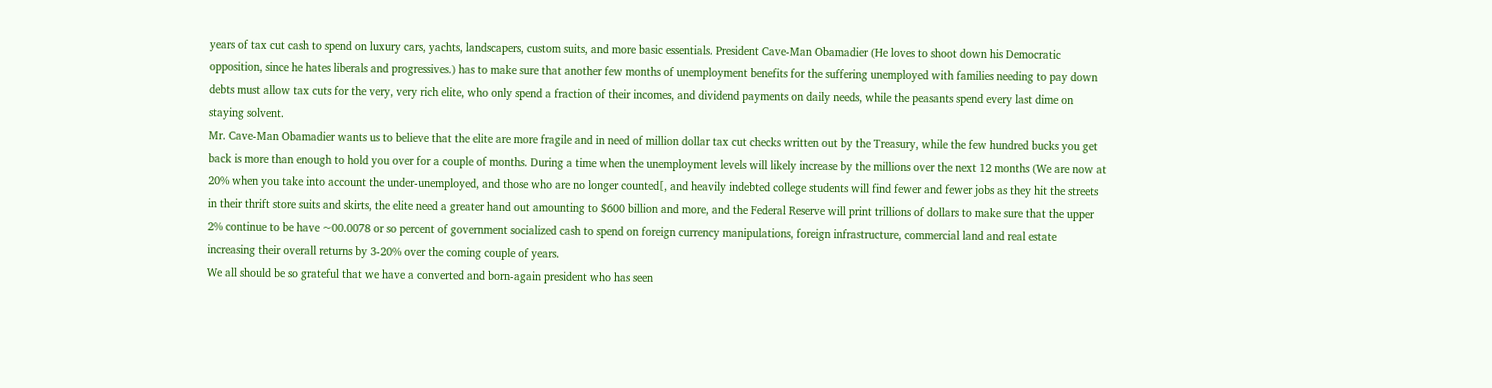years of tax cut cash to spend on luxury cars, yachts, landscapers, custom suits, and more basic essentials. President Cave-Man Obamadier (He loves to shoot down his Democratic opposition, since he hates liberals and progressives.) has to make sure that another few months of unemployment benefits for the suffering unemployed with families needing to pay down debts must allow tax cuts for the very, very rich elite, who only spend a fraction of their incomes, and dividend payments on daily needs, while the peasants spend every last dime on staying solvent.
Mr. Cave-Man Obamadier wants us to believe that the elite are more fragile and in need of million dollar tax cut checks written out by the Treasury, while the few hundred bucks you get back is more than enough to hold you over for a couple of months. During a time when the unemployment levels will likely increase by the millions over the next 12 months (We are now at 20% when you take into account the under-unemployed, and those who are no longer counted[, and heavily indebted college students will find fewer and fewer jobs as they hit the streets in their thrift store suits and skirts, the elite need a greater hand out amounting to $600 billion and more, and the Federal Reserve will print trillions of dollars to make sure that the upper 2% continue to be have ~00.0078 or so percent of government socialized cash to spend on foreign currency manipulations, foreign infrastructure, commercial land and real estate increasing their overall returns by 3-20% over the coming couple of years.
We all should be so grateful that we have a converted and born-again president who has seen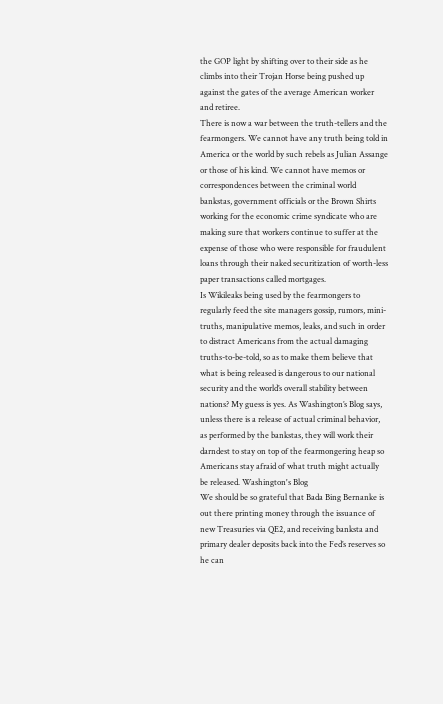the GOP light by shifting over to their side as he climbs into their Trojan Horse being pushed up against the gates of the average American worker and retiree.
There is now a war between the truth-tellers and the fearmongers. We cannot have any truth being told in America or the world by such rebels as Julian Assange or those of his kind. We cannot have memos or correspondences between the criminal world bankstas, government officials or the Brown Shirts working for the economic crime syndicate who are making sure that workers continue to suffer at the expense of those who were responsible for fraudulent loans through their naked securitization of worth-less paper transactions called mortgages.
Is Wikileaks being used by the fearmongers to regularly feed the site managers gossip, rumors, mini-truths, manipulative memos, leaks, and such in order to distract Americans from the actual damaging truths-to-be-told, so as to make them believe that what is being released is dangerous to our national security and the world’s overall stability between nations? My guess is yes. As Washington’s Blog says, unless there is a release of actual criminal behavior, as performed by the bankstas, they will work their darndest to stay on top of the fearmongering heap so Americans stay afraid of what truth might actually be released. Washington's Blog
We should be so grateful that Bada Bing Bernanke is out there printing money through the issuance of new Treasuries via QE2, and receiving banksta and primary dealer deposits back into the Fed’s reserves so he can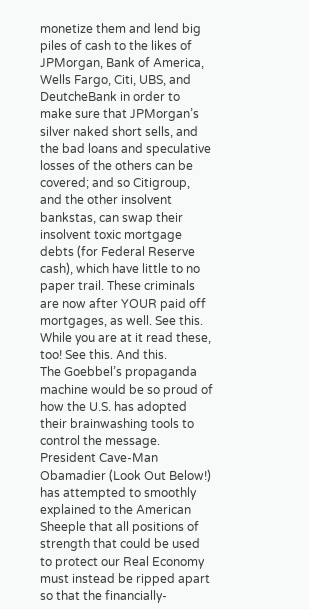monetize them and lend big piles of cash to the likes of JPMorgan, Bank of America, Wells Fargo, Citi, UBS, and DeutcheBank in order to make sure that JPMorgan’s silver naked short sells, and the bad loans and speculative losses of the others can be covered; and so Citigroup, and the other insolvent bankstas, can swap their insolvent toxic mortgage debts (for Federal Reserve cash), which have little to no paper trail. These criminals are now after YOUR paid off mortgages, as well. See this.
While you are at it read these, too! See this. And this.
The Goebbel’s propaganda machine would be so proud of how the U.S. has adopted their brainwashing tools to control the message.
President Cave-Man Obamadier (Look Out Below!) has attempted to smoothly explained to the American Sheeple that all positions of strength that could be used to protect our Real Economy must instead be ripped apart so that the financially-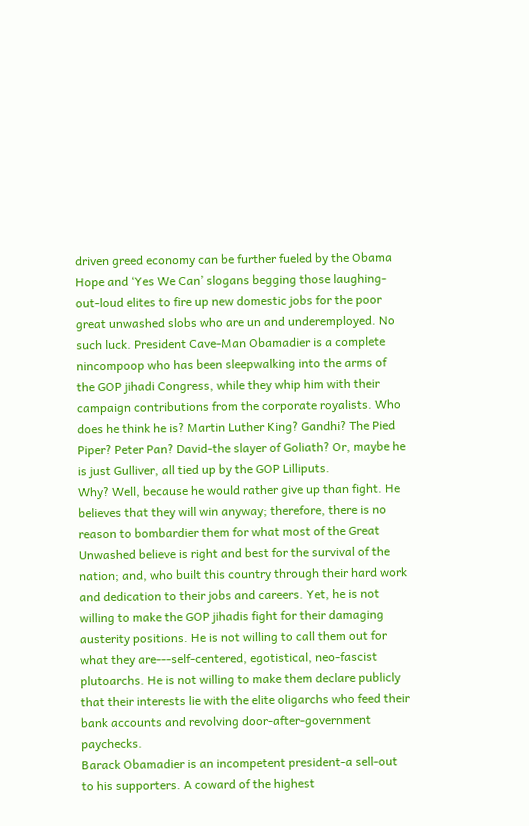driven greed economy can be further fueled by the Obama Hope and ‘Yes We Can’ slogans begging those laughing-out-loud elites to fire up new domestic jobs for the poor great unwashed slobs who are un and underemployed. No such luck. President Cave-Man Obamadier is a complete nincompoop who has been sleepwalking into the arms of the GOP jihadi Congress, while they whip him with their campaign contributions from the corporate royalists. Who does he think he is? Martin Luther King? Gandhi? The Pied Piper? Peter Pan? David-the slayer of Goliath? Or, maybe he is just Gulliver, all tied up by the GOP Lilliputs.
Why? Well, because he would rather give up than fight. He believes that they will win anyway; therefore, there is no reason to bombardier them for what most of the Great Unwashed believe is right and best for the survival of the nation; and, who built this country through their hard work and dedication to their jobs and careers. Yet, he is not willing to make the GOP jihadis fight for their damaging austerity positions. He is not willing to call them out for what they are---self-centered, egotistical, neo-fascist plutoarchs. He is not willing to make them declare publicly that their interests lie with the elite oligarchs who feed their bank accounts and revolving door-after-government paychecks.
Barack Obamadier is an incompetent president-a sell-out to his supporters. A coward of the highest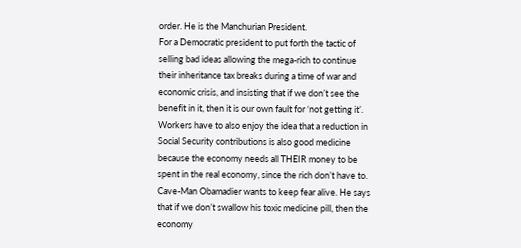order. He is the Manchurian President.
For a Democratic president to put forth the tactic of selling bad ideas allowing the mega-rich to continue their inheritance tax breaks during a time of war and economic crisis, and insisting that if we don’t see the benefit in it, then it is our own fault for ‘not getting it’. Workers have to also enjoy the idea that a reduction in Social Security contributions is also good medicine because the economy needs all THEIR money to be spent in the real economy, since the rich don’t have to.
Cave-Man Obamadier wants to keep fear alive. He says that if we don’t swallow his toxic medicine pill, then the economy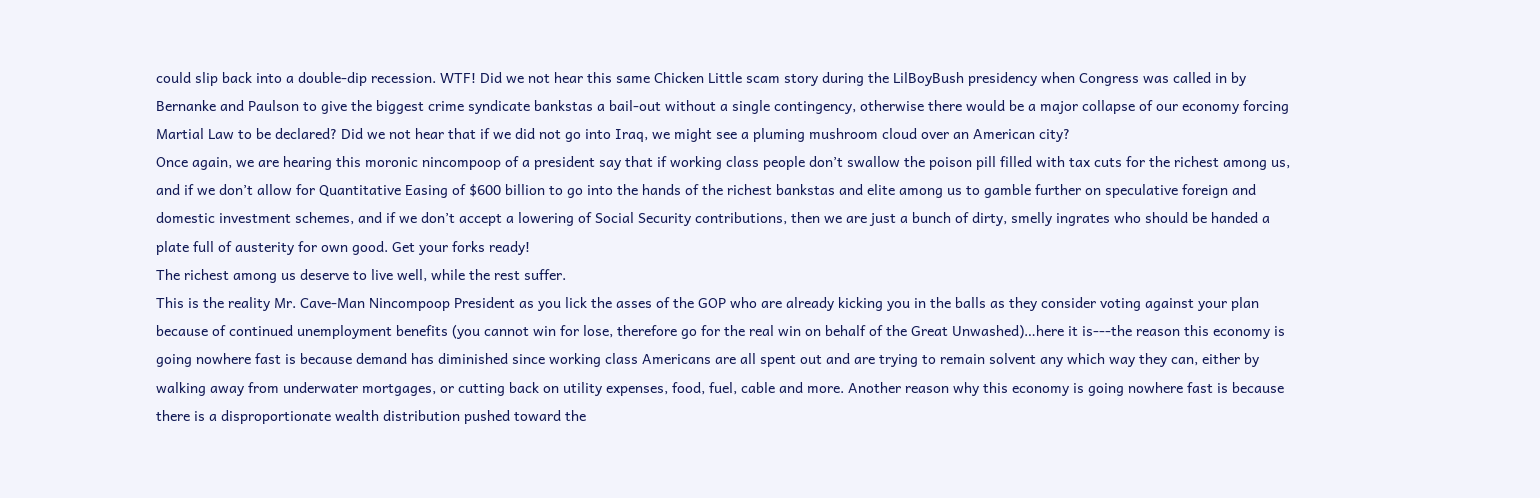could slip back into a double-dip recession. WTF! Did we not hear this same Chicken Little scam story during the LilBoyBush presidency when Congress was called in by Bernanke and Paulson to give the biggest crime syndicate bankstas a bail-out without a single contingency, otherwise there would be a major collapse of our economy forcing Martial Law to be declared? Did we not hear that if we did not go into Iraq, we might see a pluming mushroom cloud over an American city?
Once again, we are hearing this moronic nincompoop of a president say that if working class people don’t swallow the poison pill filled with tax cuts for the richest among us, and if we don’t allow for Quantitative Easing of $600 billion to go into the hands of the richest bankstas and elite among us to gamble further on speculative foreign and domestic investment schemes, and if we don’t accept a lowering of Social Security contributions, then we are just a bunch of dirty, smelly ingrates who should be handed a plate full of austerity for own good. Get your forks ready!
The richest among us deserve to live well, while the rest suffer.
This is the reality Mr. Cave-Man Nincompoop President as you lick the asses of the GOP who are already kicking you in the balls as they consider voting against your plan because of continued unemployment benefits (you cannot win for lose, therefore go for the real win on behalf of the Great Unwashed)…here it is---the reason this economy is going nowhere fast is because demand has diminished since working class Americans are all spent out and are trying to remain solvent any which way they can, either by walking away from underwater mortgages, or cutting back on utility expenses, food, fuel, cable and more. Another reason why this economy is going nowhere fast is because there is a disproportionate wealth distribution pushed toward the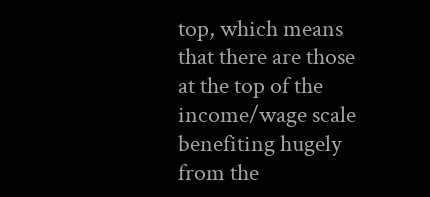top, which means that there are those at the top of the income/wage scale benefiting hugely from the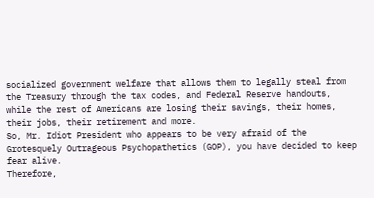socialized government welfare that allows them to legally steal from the Treasury through the tax codes, and Federal Reserve handouts, while the rest of Americans are losing their savings, their homes, their jobs, their retirement and more.
So, Mr. Idiot President who appears to be very afraid of the Grotesquely Outrageous Psychopathetics (GOP), you have decided to keep fear alive.
Therefore,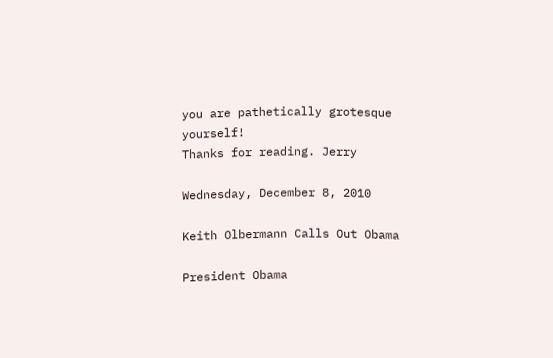you are pathetically grotesque yourself!
Thanks for reading. Jerry

Wednesday, December 8, 2010

Keith Olbermann Calls Out Obama

President Obama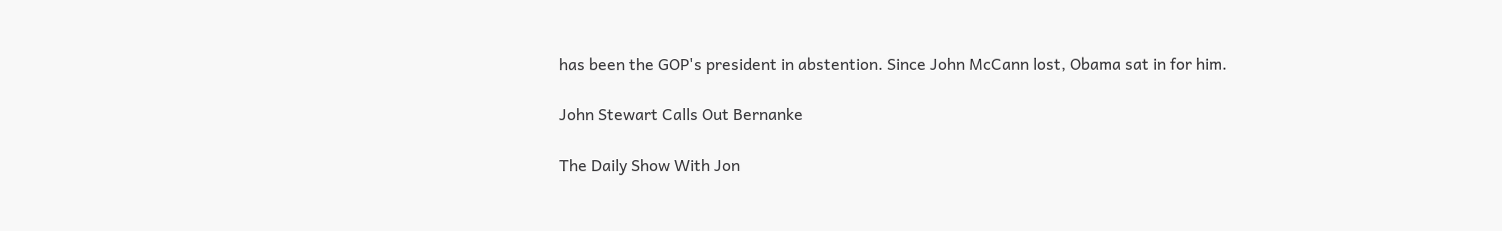has been the GOP's president in abstention. Since John McCann lost, Obama sat in for him.

John Stewart Calls Out Bernanke

The Daily Show With Jon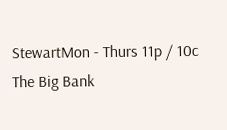StewartMon - Thurs 11p / 10c
The Big Bank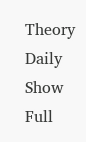Theory
Daily Show Full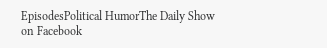EpisodesPolitical HumorThe Daily Show on Facebook